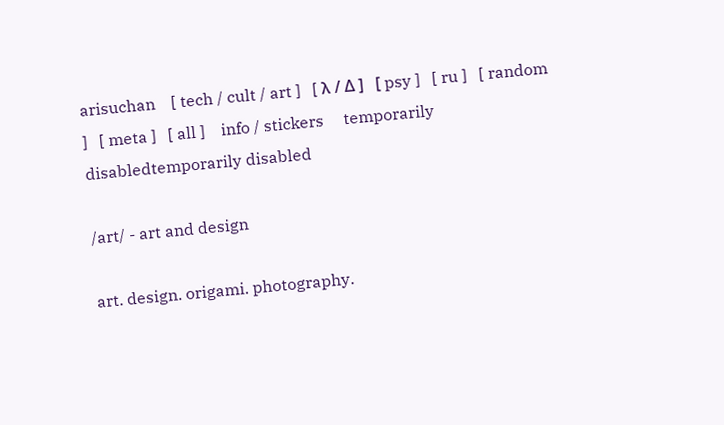arisuchan    [ tech / cult / art ]   [ λ / Δ ]   [ psy ]   [ ru ]   [ random ]   [ meta ]   [ all ]    info / stickers     temporarily disabledtemporarily disabled

/art/ - art and design

art. design. origami. photography.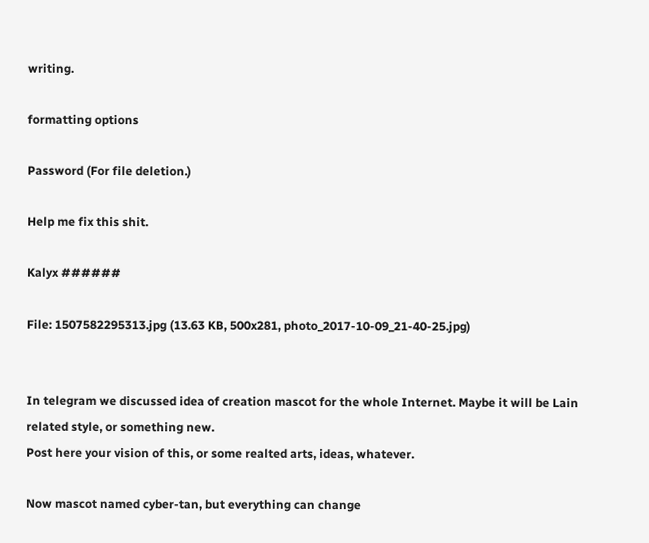writing.

formatting options

Password (For file deletion.)

Help me fix this shit.

Kalyx ######

File: 1507582295313.jpg (13.63 KB, 500x281, photo_2017-10-09_21-40-25.jpg)


In telegram we discussed idea of creation mascot for the whole Internet. Maybe it will be Lain related style, or something new.
Post here your vision of this, or some realted arts, ideas, whatever.

Now mascot named cyber-tan, but everything can change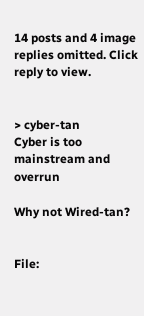14 posts and 4 image replies omitted. Click reply to view.


> cyber-tan
Cyber is too mainstream and overrun

Why not Wired-tan?


File: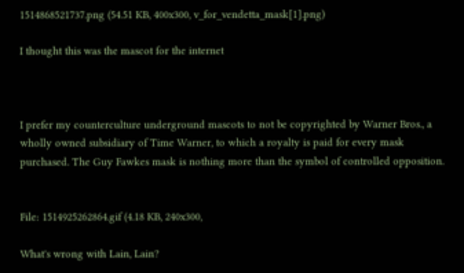1514868521737.png (54.51 KB, 400x300, v_for_vendetta_mask[1].png)

I thought this was the mascot for the internet



I prefer my counterculture underground mascots to not be copyrighted by Warner Bros., a wholly owned subsidiary of Time Warner, to which a royalty is paid for every mask purchased. The Guy Fawkes mask is nothing more than the symbol of controlled opposition.


File: 1514925262864.gif (4.18 KB, 240x300,

What's wrong with Lain, Lain?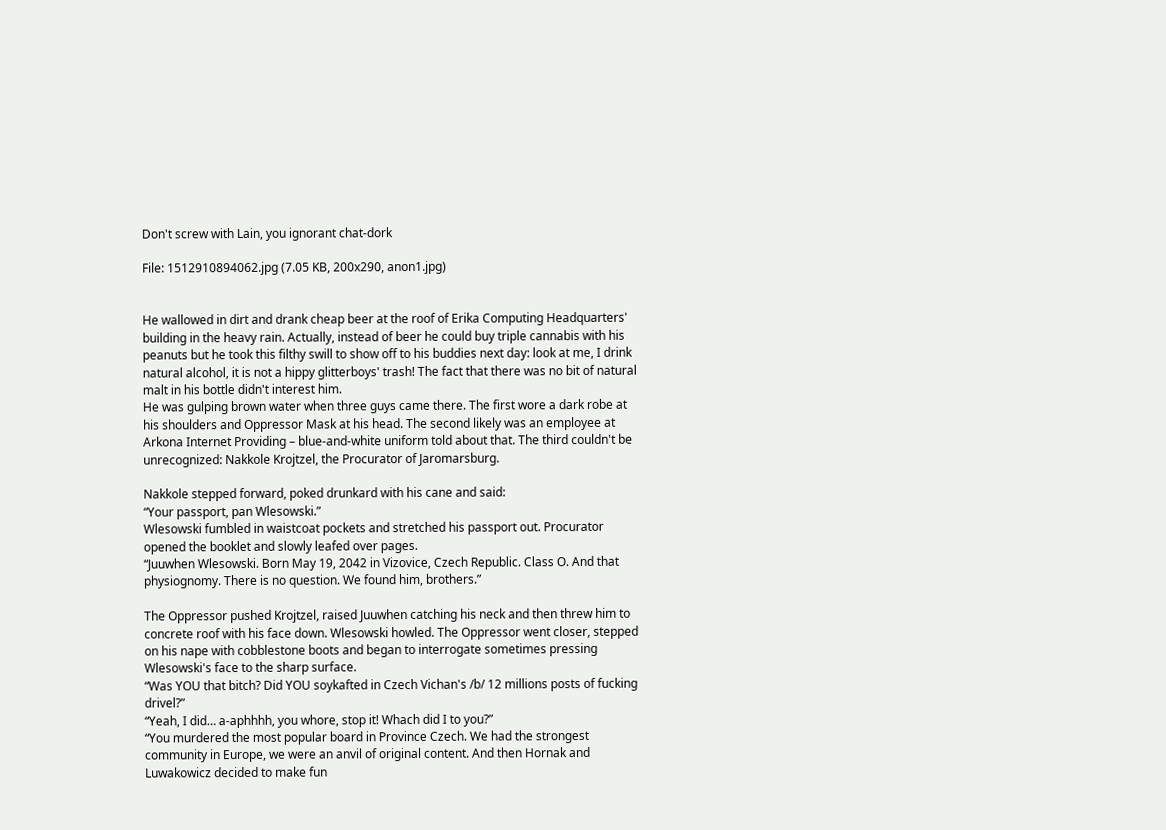Don't screw with Lain, you ignorant chat-dork

File: 1512910894062.jpg (7.05 KB, 200x290, anon1.jpg)


He wallowed in dirt and drank cheap beer at the roof of Erika Computing Headquarters' building in the heavy rain. Actually, instead of beer he could buy triple cannabis with his peanuts but he took this filthy swill to show off to his buddies next day: look at me, I drink natural alcohol, it is not a hippy glitterboys' trash! The fact that there was no bit of natural malt in his bottle didn't interest him.
He was gulping brown water when three guys came there. The first wore a dark robe at his shoulders and Oppressor Mask at his head. The second likely was an employee at Arkona Internet Providing – blue-and-white uniform told about that. The third couldn't be unrecognized: Nakkole Krojtzel, the Procurator of Jaromarsburg.

Nakkole stepped forward, poked drunkard with his cane and said:
“Your passport, pan Wlesowski.”
Wlesowski fumbled in waistcoat pockets and stretched his passport out. Procurator opened the booklet and slowly leafed over pages.
“Juuwhen Wlesowski. Born May 19, 2042 in Vizovice, Czech Republic. Class O. And that physiognomy. There is no question. We found him, brothers.”

The Oppressor pushed Krojtzel, raised Juuwhen catching his neck and then threw him to concrete roof with his face down. Wlesowski howled. The Oppressor went closer, stepped on his nape with cobblestone boots and began to interrogate sometimes pressing Wlesowski's face to the sharp surface.
“Was YOU that bitch? Did YOU soykafted in Czech Vichan's /b/ 12 millions posts of fucking drivel?”
“Yeah, I did… a-aphhhh, you whore, stop it! Whach did I to you?”
“You murdered the most popular board in Province Czech. We had the strongest community in Europe, we were an anvil of original content. And then Hornak and Luwakowicz decided to make fun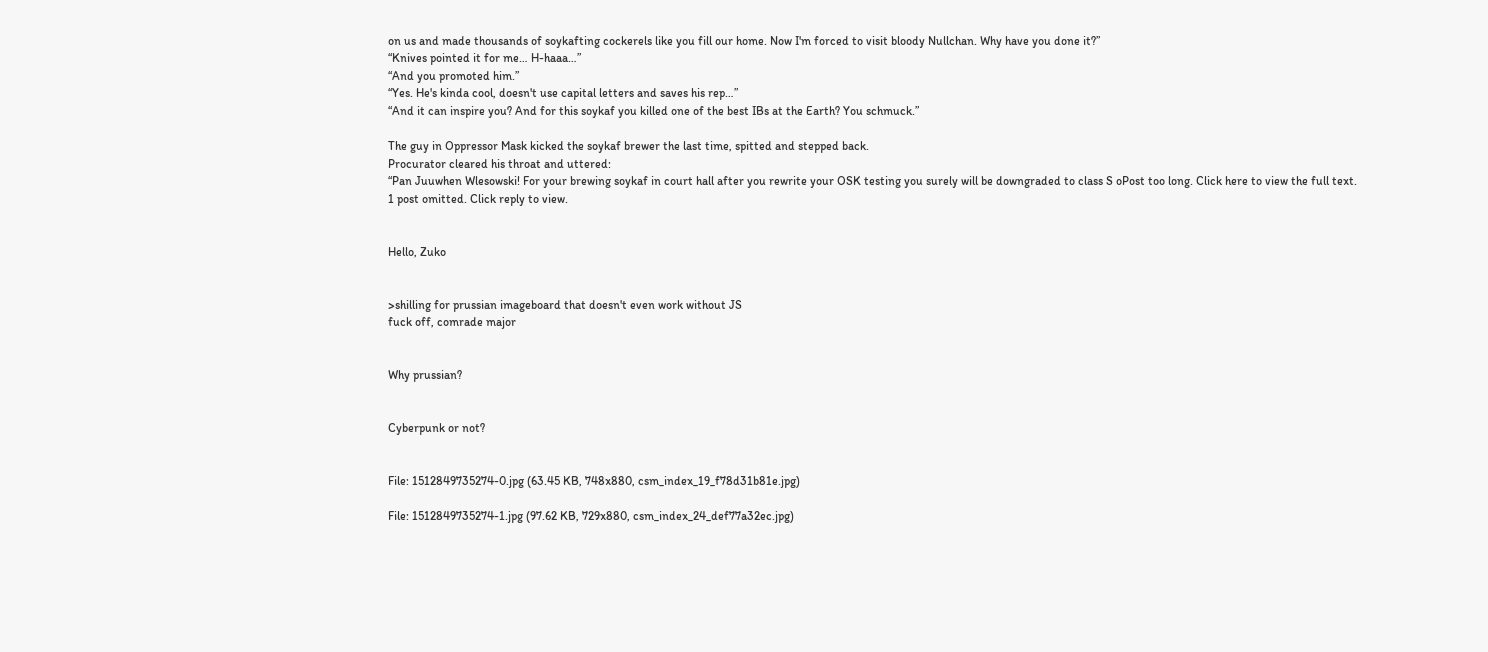on us and made thousands of soykafting cockerels like you fill our home. Now I'm forced to visit bloody Nullchan. Why have you done it?”
“Knives pointed it for me… H-haaa…”
“And you promoted him.”
“Yes. He's kinda cool, doesn't use capital letters and saves his rep…”
“And it can inspire you? And for this soykaf you killed one of the best IBs at the Earth? You schmuck.”

The guy in Oppressor Mask kicked the soykaf brewer the last time, spitted and stepped back.
Procurator cleared his throat and uttered:
“Pan Juuwhen Wlesowski! For your brewing soykaf in court hall after you rewrite your OSK testing you surely will be downgraded to class S oPost too long. Click here to view the full text.
1 post omitted. Click reply to view.


Hello, Zuko


>shilling for prussian imageboard that doesn't even work without JS
fuck off, comrade major


Why prussian?


Cyberpunk or not?


File: 1512849735274-0.jpg (63.45 KB, 748x880, csm_index_19_f78d31b81e.jpg)

File: 1512849735274-1.jpg (97.62 KB, 729x880, csm_index_24_def77a32ec.jpg)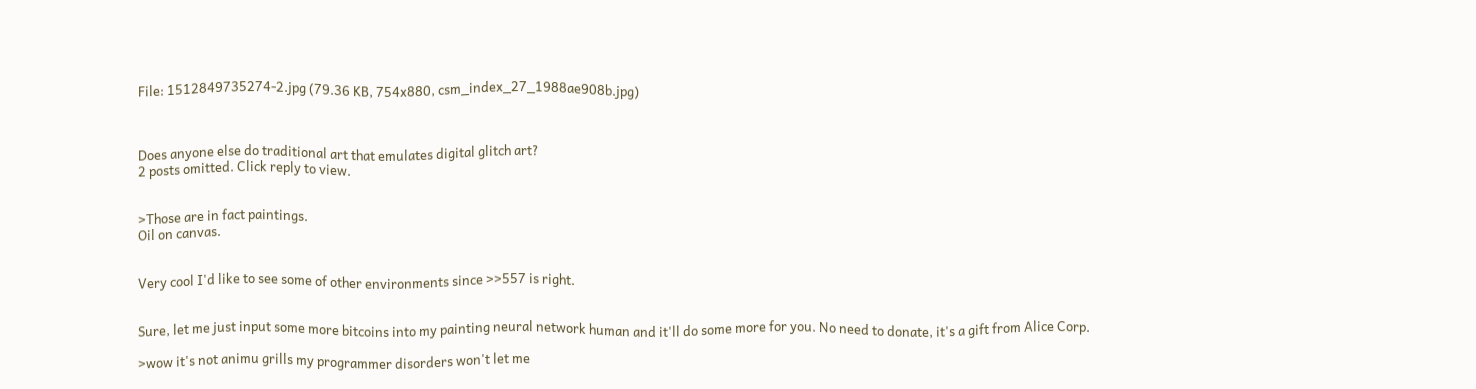File: 1512849735274-2.jpg (79.36 KB, 754x880, csm_index_27_1988ae908b.jpg)



Does anyone else do traditional art that emulates digital glitch art?
2 posts omitted. Click reply to view.


>Those are in fact paintings.
Oil on canvas.


Very cool I'd like to see some of other environments since >>557 is right.


Sure, let me just input some more bitcoins into my painting neural network human and it'll do some more for you. No need to donate, it's a gift from Alice Corp.

>wow it's not animu grills my programmer disorders won't let me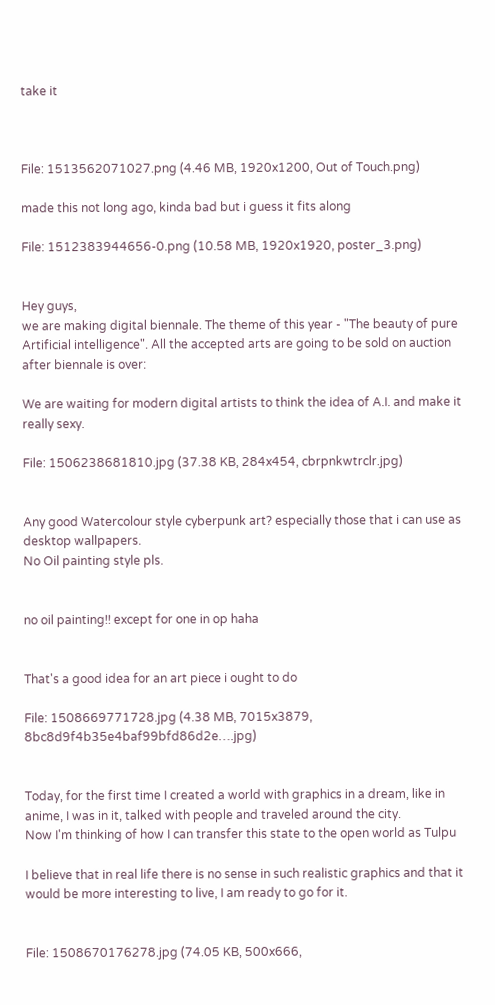take it



File: 1513562071027.png (4.46 MB, 1920x1200, Out of Touch.png)

made this not long ago, kinda bad but i guess it fits along

File: 1512383944656-0.png (10.58 MB, 1920x1920, poster_3.png)


Hey guys,
we are making digital biennale. The theme of this year - "The beauty of pure Artificial intelligence". All the accepted arts are going to be sold on auction after biennale is over:

We are waiting for modern digital artists to think the idea of A.I. and make it really sexy.

File: 1506238681810.jpg (37.38 KB, 284x454, cbrpnkwtrclr.jpg)


Any good Watercolour style cyberpunk art? especially those that i can use as desktop wallpapers.
No Oil painting style pls.


no oil painting!! except for one in op haha


That's a good idea for an art piece i ought to do

File: 1508669771728.jpg (4.38 MB, 7015x3879, 8bc8d9f4b35e4baf99bfd86d2e….jpg)


Today, for the first time I created a world with graphics in a dream, like in anime, I was in it, talked with people and traveled around the city.
Now I'm thinking of how I can transfer this state to the open world as Tulpu

I believe that in real life there is no sense in such realistic graphics and that it would be more interesting to live, I am ready to go for it.


File: 1508670176278.jpg (74.05 KB, 500x666,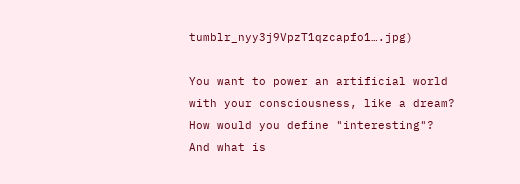tumblr_nyy3j9VpzT1qzcapfo1….jpg)

You want to power an artificial world with your consciousness, like a dream?
How would you define "interesting"?
And what is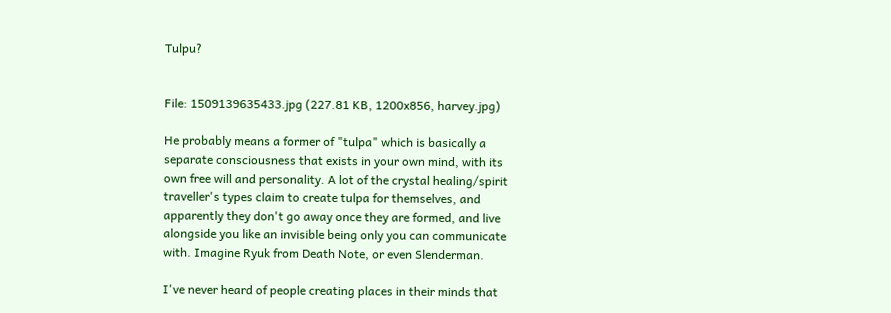Tulpu?


File: 1509139635433.jpg (227.81 KB, 1200x856, harvey.jpg)

He probably means a former of "tulpa" which is basically a separate consciousness that exists in your own mind, with its own free will and personality. A lot of the crystal healing/spirit traveller's types claim to create tulpa for themselves, and apparently they don't go away once they are formed, and live alongside you like an invisible being only you can communicate with. Imagine Ryuk from Death Note, or even Slenderman.

I've never heard of people creating places in their minds that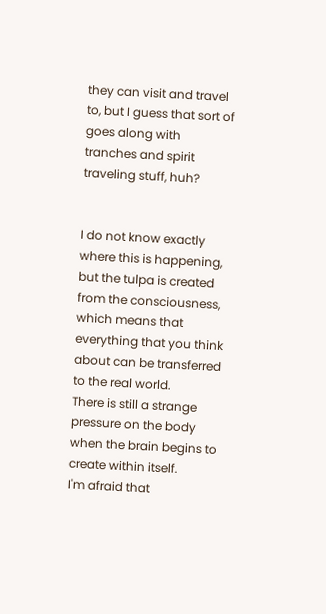they can visit and travel to, but I guess that sort of goes along with tranches and spirit traveling stuff, huh?


I do not know exactly where this is happening, but the tulpa is created from the consciousness, which means that everything that you think about can be transferred to the real world.
There is still a strange pressure on the body when the brain begins to create within itself.
I'm afraid that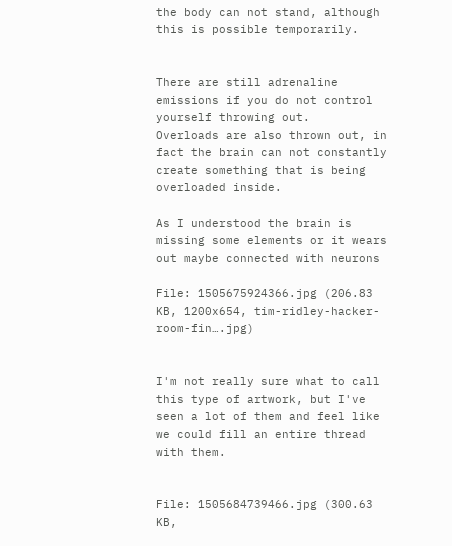the body can not stand, although this is possible temporarily.


There are still adrenaline emissions if you do not control yourself throwing out.
Overloads are also thrown out, in fact the brain can not constantly create something that is being overloaded inside.

As I understood the brain is missing some elements or it wears out maybe connected with neurons

File: 1505675924366.jpg (206.83 KB, 1200x654, tim-ridley-hacker-room-fin….jpg)


I'm not really sure what to call this type of artwork, but I've seen a lot of them and feel like we could fill an entire thread with them.


File: 1505684739466.jpg (300.63 KB,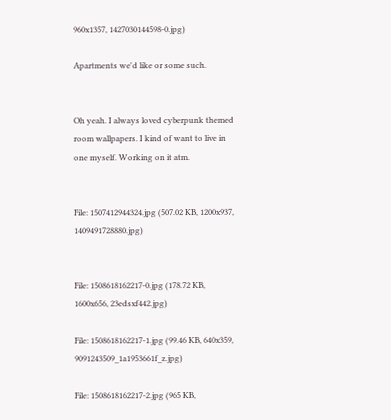960x1357, 1427030144598-0.jpg)

Apartments we'd like or some such.


Oh yeah. I always loved cyberpunk themed room wallpapers. I kind of want to live in one myself. Working on it atm.


File: 1507412944324.jpg (507.02 KB, 1200x937, 1409491728880.jpg)


File: 1508618162217-0.jpg (178.72 KB, 1600x656, 23edsxf442.jpg)

File: 1508618162217-1.jpg (99.46 KB, 640x359, 9091243509_1a1953661f_z.jpg)

File: 1508618162217-2.jpg (965 KB,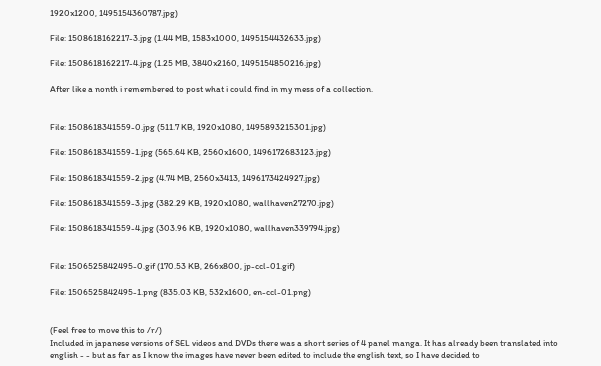1920x1200, 1495154360787.jpg)

File: 1508618162217-3.jpg (1.44 MB, 1583x1000, 1495154432633.jpg)

File: 1508618162217-4.jpg (1.25 MB, 3840x2160, 1495154850216.jpg)

After like a nonth i remembered to post what i could find in my mess of a collection.


File: 1508618341559-0.jpg (511.7 KB, 1920x1080, 1495893215301.jpg)

File: 1508618341559-1.jpg (565.64 KB, 2560x1600, 1496172683123.jpg)

File: 1508618341559-2.jpg (4.74 MB, 2560x3413, 1496173424927.jpg)

File: 1508618341559-3.jpg (382.29 KB, 1920x1080, wallhaven27270.jpg)

File: 1508618341559-4.jpg (303.96 KB, 1920x1080, wallhaven339794.jpg)


File: 1506525842495-0.gif (170.53 KB, 266x800, jp-ccl-01.gif)

File: 1506525842495-1.png (835.03 KB, 532x1600, en-ccl-01.png)


(Feel free to move this to /r/)
Included in japanese versions of SEL videos and DVDs there was a short series of 4 panel manga. It has already been translated into english - - but as far as I know the images have never been edited to include the english text, so I have decided to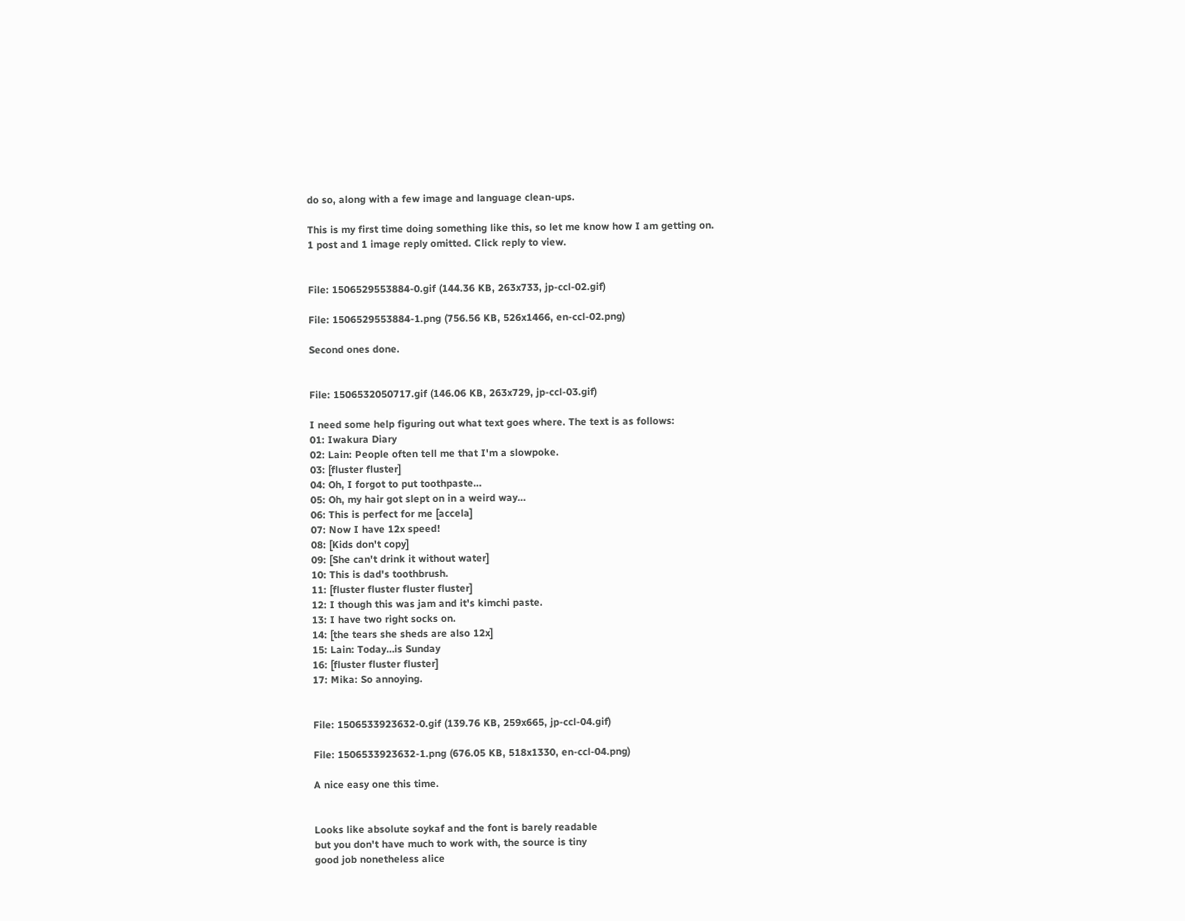do so, along with a few image and language clean-ups.

This is my first time doing something like this, so let me know how I am getting on.
1 post and 1 image reply omitted. Click reply to view.


File: 1506529553884-0.gif (144.36 KB, 263x733, jp-ccl-02.gif)

File: 1506529553884-1.png (756.56 KB, 526x1466, en-ccl-02.png)

Second ones done.


File: 1506532050717.gif (146.06 KB, 263x729, jp-ccl-03.gif)

I need some help figuring out what text goes where. The text is as follows:
01: Iwakura Diary
02: Lain: People often tell me that I'm a slowpoke.
03: [fluster fluster]
04: Oh, I forgot to put toothpaste…
05: Oh, my hair got slept on in a weird way…
06: This is perfect for me [accela]
07: Now I have 12x speed!
08: [Kids don't copy]
09: [She can't drink it without water]
10: This is dad's toothbrush.
11: [fluster fluster fluster fluster]
12: I though this was jam and it's kimchi paste.
13: I have two right socks on.
14: [the tears she sheds are also 12x]
15: Lain: Today…is Sunday
16: [fluster fluster fluster]
17: Mika: So annoying.


File: 1506533923632-0.gif (139.76 KB, 259x665, jp-ccl-04.gif)

File: 1506533923632-1.png (676.05 KB, 518x1330, en-ccl-04.png)

A nice easy one this time.


Looks like absolute soykaf and the font is barely readable
but you don't have much to work with, the source is tiny
good job nonetheless alice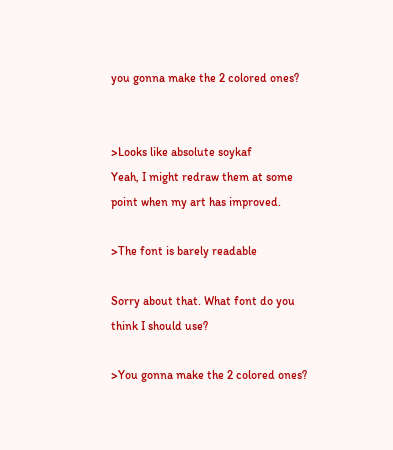you gonna make the 2 colored ones?


>Looks like absolute soykaf
Yeah, I might redraw them at some point when my art has improved.

>The font is barely readable

Sorry about that. What font do you think I should use?

>You gonna make the 2 colored ones?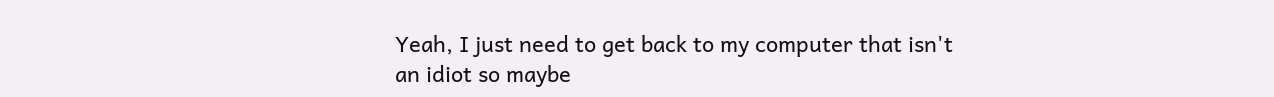Yeah, I just need to get back to my computer that isn't an idiot so maybe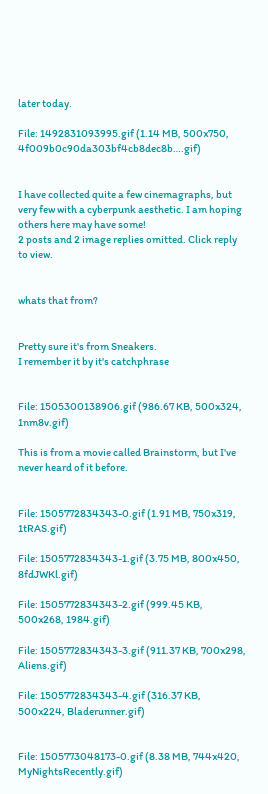later today.

File: 1492831093995.gif (1.14 MB, 500x750, 4f009b0c90da303bf4cb8dec8b….gif)


I have collected quite a few cinemagraphs, but very few with a cyberpunk aesthetic. I am hoping others here may have some!
2 posts and 2 image replies omitted. Click reply to view.


whats that from?


Pretty sure it's from Sneakers.
I remember it by it's catchphrase


File: 1505300138906.gif (986.67 KB, 500x324, 1nm8v.gif)

This is from a movie called Brainstorm, but I've never heard of it before.


File: 1505772834343-0.gif (1.91 MB, 750x319, 1tRAS.gif)

File: 1505772834343-1.gif (3.75 MB, 800x450, 8fdJWKl.gif)

File: 1505772834343-2.gif (999.45 KB, 500x268, 1984.gif)

File: 1505772834343-3.gif (911.37 KB, 700x298, Aliens.gif)

File: 1505772834343-4.gif (316.37 KB, 500x224, Bladerunner.gif)


File: 1505773048173-0.gif (8.38 MB, 744x420, MyNightsRecently.gif)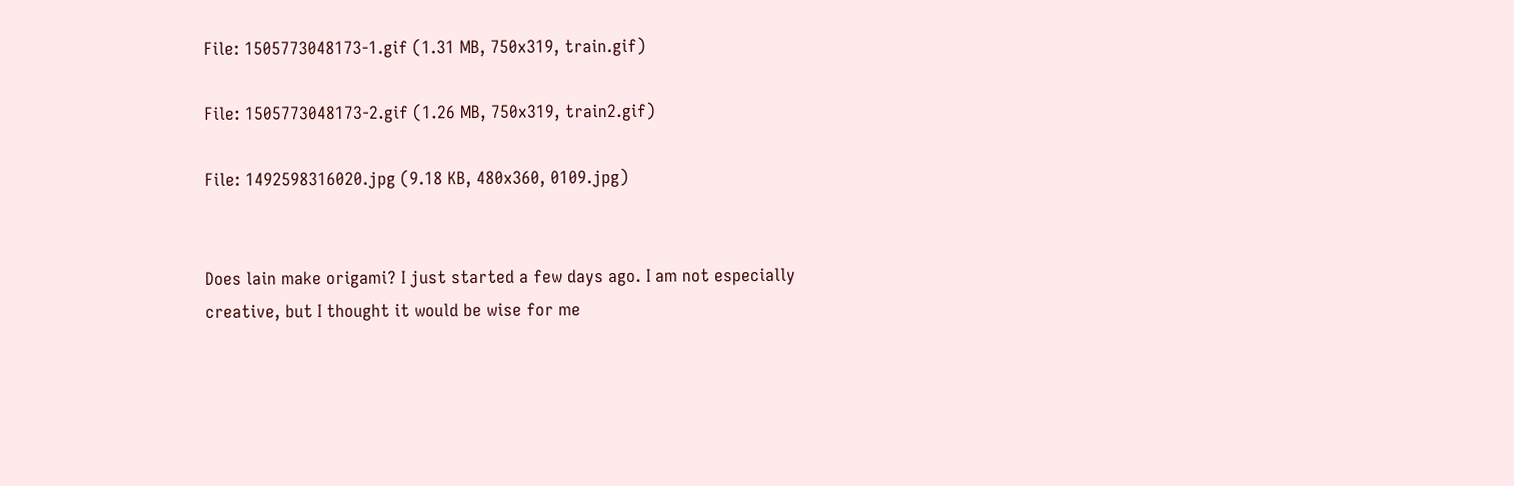File: 1505773048173-1.gif (1.31 MB, 750x319, train.gif)

File: 1505773048173-2.gif (1.26 MB, 750x319, train2.gif)

File: 1492598316020.jpg (9.18 KB, 480x360, 0109.jpg)


Does lain make origami? I just started a few days ago. I am not especially creative, but I thought it would be wise for me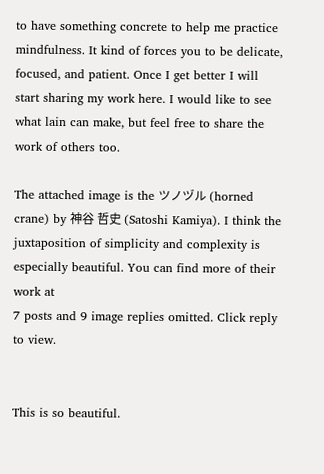to have something concrete to help me practice mindfulness. It kind of forces you to be delicate, focused, and patient. Once I get better I will start sharing my work here. I would like to see what lain can make, but feel free to share the work of others too.

The attached image is the ツノヅル (horned crane) by 神谷 哲史 (Satoshi Kamiya). I think the juxtaposition of simplicity and complexity is especially beautiful. You can find more of their work at
7 posts and 9 image replies omitted. Click reply to view.


This is so beautiful.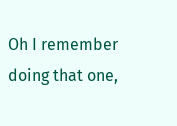Oh I remember doing that one,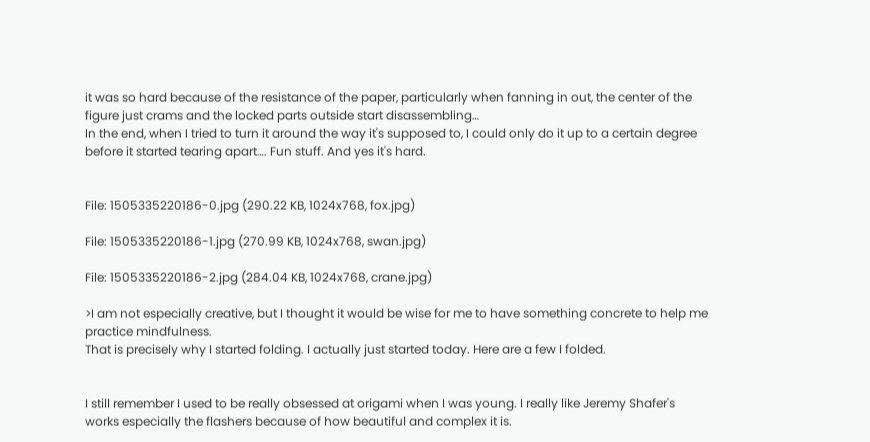it was so hard because of the resistance of the paper, particularly when fanning in out, the center of the figure just crams and the locked parts outside start disassembling…
In the end, when I tried to turn it around the way it's supposed to, I could only do it up to a certain degree before it started tearing apart…. Fun stuff. And yes it's hard.


File: 1505335220186-0.jpg (290.22 KB, 1024x768, fox.jpg)

File: 1505335220186-1.jpg (270.99 KB, 1024x768, swan.jpg)

File: 1505335220186-2.jpg (284.04 KB, 1024x768, crane.jpg)

>I am not especially creative, but I thought it would be wise for me to have something concrete to help me practice mindfulness.
That is precisely why I started folding. I actually just started today. Here are a few I folded.


I still remember I used to be really obsessed at origami when I was young. I really like Jeremy Shafer's works especially the flashers because of how beautiful and complex it is.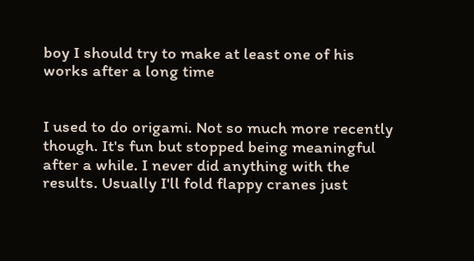boy I should try to make at least one of his works after a long time


I used to do origami. Not so much more recently though. It's fun but stopped being meaningful after a while. I never did anything with the results. Usually I'll fold flappy cranes just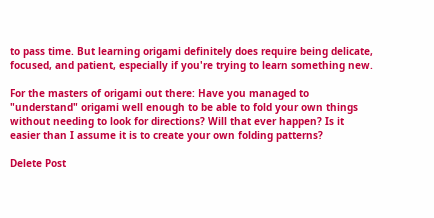to pass time. But learning origami definitely does require being delicate, focused, and patient, especially if you're trying to learn something new.

For the masters of origami out there: Have you managed to "understand" origami well enough to be able to fold your own things without needing to look for directions? Will that ever happen? Is it easier than I assume it is to create your own folding patterns?

Delete Post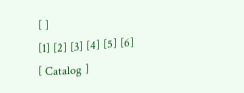[ ]
[1] [2] [3] [4] [5] [6]
[ Catalog ]